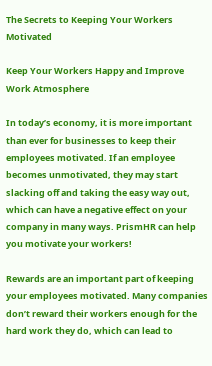The Secrets to Keeping Your Workers Motivated

Keep Your Workers Happy and Improve Work Atmosphere

In today’s economy, it is more important than ever for businesses to keep their employees motivated. If an employee becomes unmotivated, they may start slacking off and taking the easy way out, which can have a negative effect on your company in many ways. PrismHR can help you motivate your workers!

Rewards are an important part of keeping your employees motivated. Many companies don’t reward their workers enough for the hard work they do, which can lead to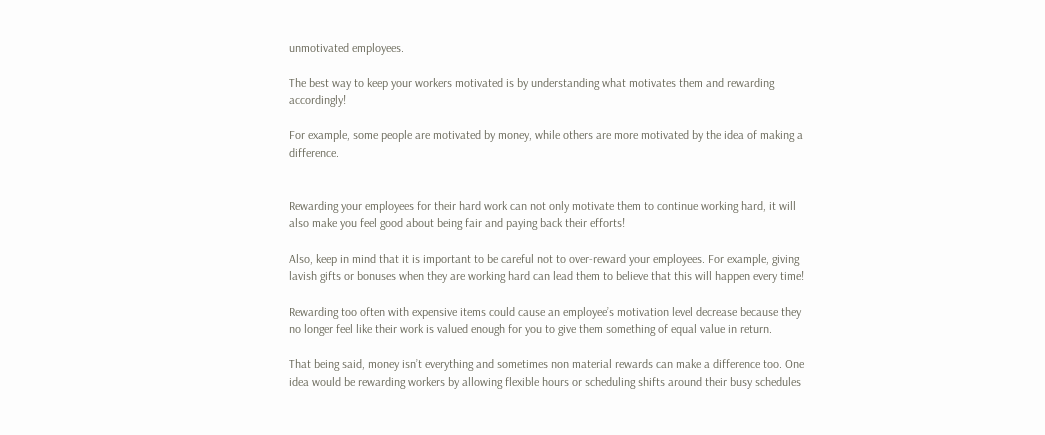unmotivated employees.

The best way to keep your workers motivated is by understanding what motivates them and rewarding accordingly!

For example, some people are motivated by money, while others are more motivated by the idea of making a difference.


Rewarding your employees for their hard work can not only motivate them to continue working hard, it will also make you feel good about being fair and paying back their efforts!

Also, keep in mind that it is important to be careful not to over-reward your employees. For example, giving lavish gifts or bonuses when they are working hard can lead them to believe that this will happen every time!

Rewarding too often with expensive items could cause an employee’s motivation level decrease because they no longer feel like their work is valued enough for you to give them something of equal value in return.

That being said, money isn’t everything and sometimes non material rewards can make a difference too. One idea would be rewarding workers by allowing flexible hours or scheduling shifts around their busy schedules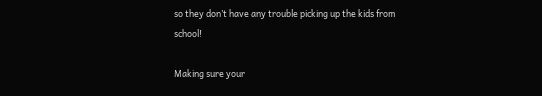so they don’t have any trouble picking up the kids from school!

Making sure your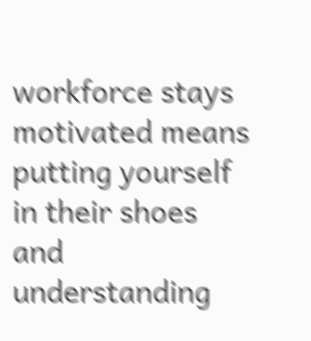workforce stays motivated means putting yourself in their shoes and understanding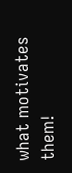what motivates them!